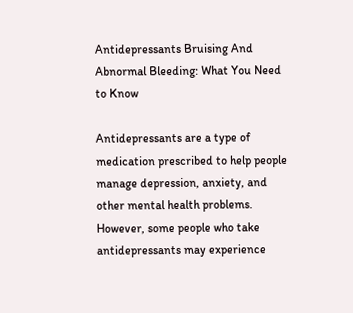Antidepressants Bruising And Abnormal Bleeding: What You Need to Know

Antidepressants are a type of medication prescribed to help people manage depression, anxiety, and other mental health problems. However, some people who take antidepressants may experience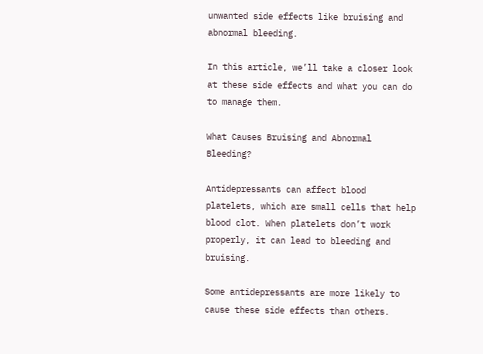unwanted side effects like bruising and abnormal bleeding.

In this article, we’ll take a closer look at these side effects and what you can do to manage them.

What Causes Bruising and Abnormal Bleeding?

Antidepressants can affect blood platelets, which are small cells that help blood clot. When platelets don’t work properly, it can lead to bleeding and bruising.

Some antidepressants are more likely to cause these side effects than others.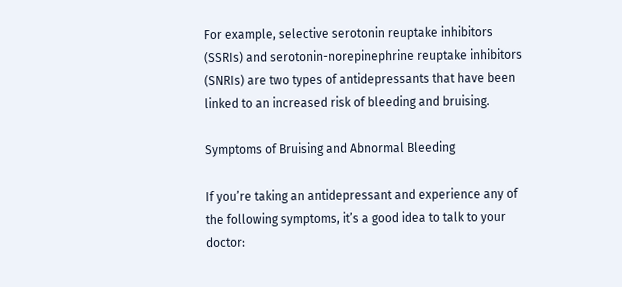For example, selective serotonin reuptake inhibitors (SSRIs) and serotonin-norepinephrine reuptake inhibitors (SNRIs) are two types of antidepressants that have been linked to an increased risk of bleeding and bruising.

Symptoms of Bruising and Abnormal Bleeding

If you’re taking an antidepressant and experience any of the following symptoms, it’s a good idea to talk to your doctor: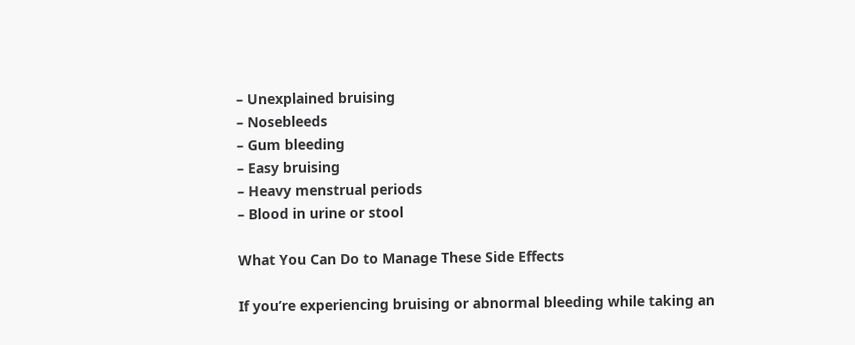– Unexplained bruising
– Nosebleeds
– Gum bleeding
– Easy bruising
– Heavy menstrual periods
– Blood in urine or stool

What You Can Do to Manage These Side Effects

If you’re experiencing bruising or abnormal bleeding while taking an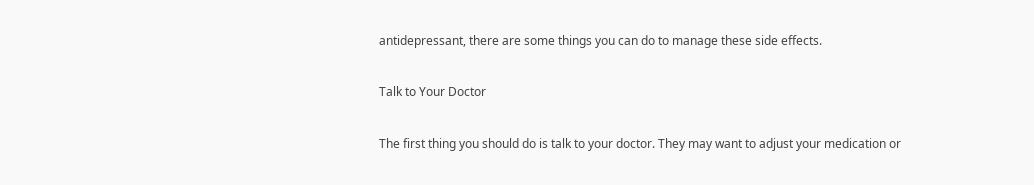antidepressant, there are some things you can do to manage these side effects.

Talk to Your Doctor

The first thing you should do is talk to your doctor. They may want to adjust your medication or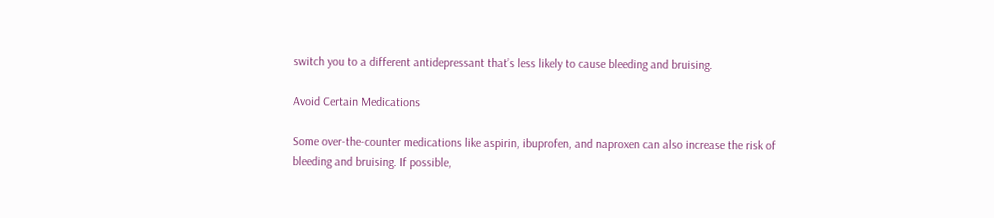switch you to a different antidepressant that’s less likely to cause bleeding and bruising.

Avoid Certain Medications

Some over-the-counter medications like aspirin, ibuprofen, and naproxen can also increase the risk of bleeding and bruising. If possible,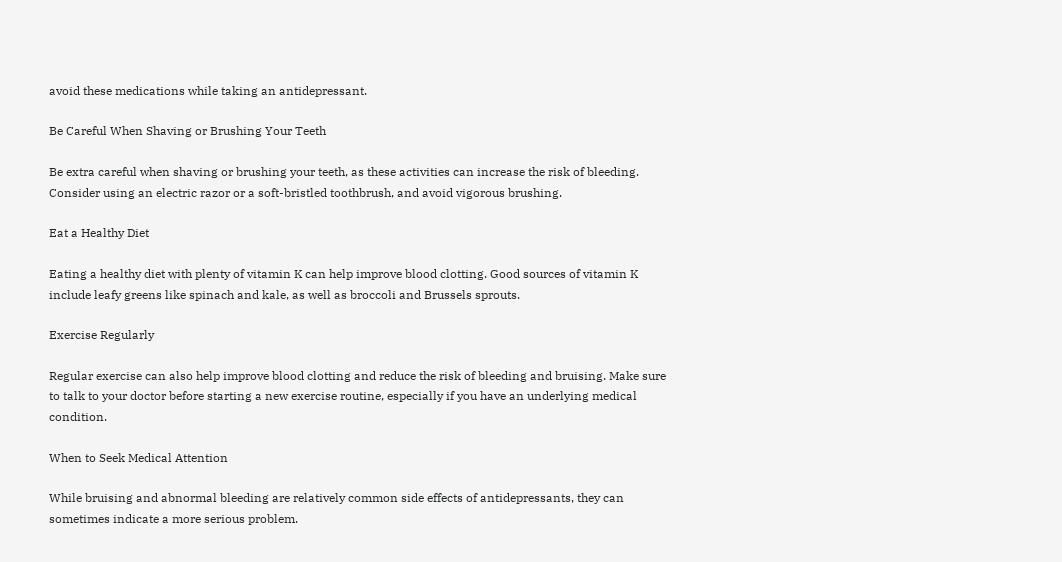avoid these medications while taking an antidepressant.

Be Careful When Shaving or Brushing Your Teeth

Be extra careful when shaving or brushing your teeth, as these activities can increase the risk of bleeding. Consider using an electric razor or a soft-bristled toothbrush, and avoid vigorous brushing.

Eat a Healthy Diet

Eating a healthy diet with plenty of vitamin K can help improve blood clotting. Good sources of vitamin K include leafy greens like spinach and kale, as well as broccoli and Brussels sprouts.

Exercise Regularly

Regular exercise can also help improve blood clotting and reduce the risk of bleeding and bruising. Make sure to talk to your doctor before starting a new exercise routine, especially if you have an underlying medical condition.

When to Seek Medical Attention

While bruising and abnormal bleeding are relatively common side effects of antidepressants, they can sometimes indicate a more serious problem.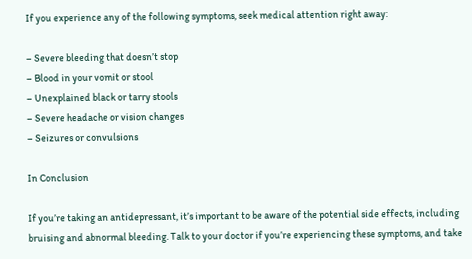If you experience any of the following symptoms, seek medical attention right away:

– Severe bleeding that doesn’t stop
– Blood in your vomit or stool
– Unexplained black or tarry stools
– Severe headache or vision changes
– Seizures or convulsions

In Conclusion

If you’re taking an antidepressant, it’s important to be aware of the potential side effects, including bruising and abnormal bleeding. Talk to your doctor if you’re experiencing these symptoms, and take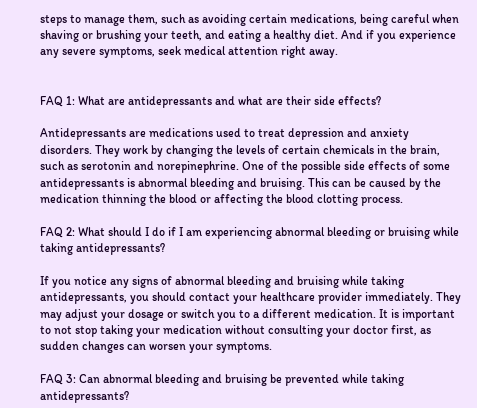steps to manage them, such as avoiding certain medications, being careful when shaving or brushing your teeth, and eating a healthy diet. And if you experience any severe symptoms, seek medical attention right away.


FAQ 1: What are antidepressants and what are their side effects?

Antidepressants are medications used to treat depression and anxiety disorders. They work by changing the levels of certain chemicals in the brain, such as serotonin and norepinephrine. One of the possible side effects of some antidepressants is abnormal bleeding and bruising. This can be caused by the medication thinning the blood or affecting the blood clotting process.

FAQ 2: What should I do if I am experiencing abnormal bleeding or bruising while taking antidepressants?

If you notice any signs of abnormal bleeding and bruising while taking antidepressants, you should contact your healthcare provider immediately. They may adjust your dosage or switch you to a different medication. It is important to not stop taking your medication without consulting your doctor first, as sudden changes can worsen your symptoms.

FAQ 3: Can abnormal bleeding and bruising be prevented while taking antidepressants?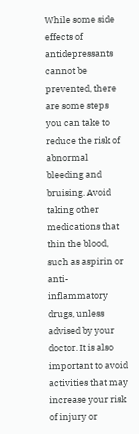While some side effects of antidepressants cannot be prevented, there are some steps you can take to reduce the risk of abnormal bleeding and bruising. Avoid taking other medications that thin the blood, such as aspirin or anti-inflammatory drugs, unless advised by your doctor. It is also important to avoid activities that may increase your risk of injury or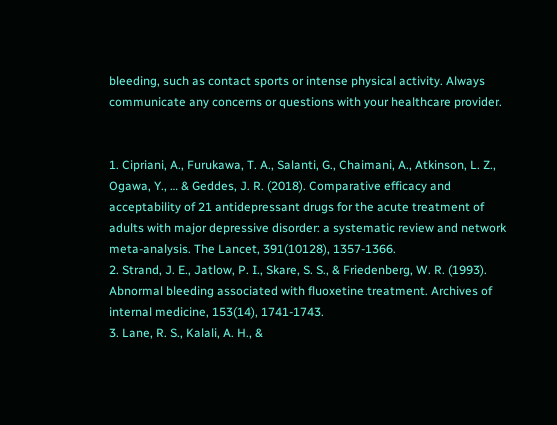bleeding, such as contact sports or intense physical activity. Always communicate any concerns or questions with your healthcare provider.


1. Cipriani, A., Furukawa, T. A., Salanti, G., Chaimani, A., Atkinson, L. Z., Ogawa, Y., … & Geddes, J. R. (2018). Comparative efficacy and acceptability of 21 antidepressant drugs for the acute treatment of adults with major depressive disorder: a systematic review and network meta-analysis. The Lancet, 391(10128), 1357-1366.
2. Strand, J. E., Jatlow, P. I., Skare, S. S., & Friedenberg, W. R. (1993). Abnormal bleeding associated with fluoxetine treatment. Archives of internal medicine, 153(14), 1741-1743.
3. Lane, R. S., Kalali, A. H., &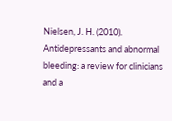Nielsen, J. H. (2010). Antidepressants and abnormal bleeding: a review for clinicians and a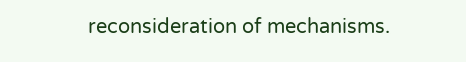reconsideration of mechanisms.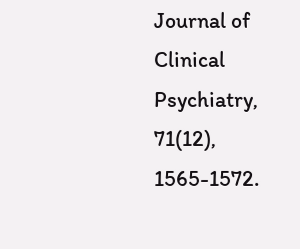Journal of Clinical Psychiatry, 71(12), 1565-1572.